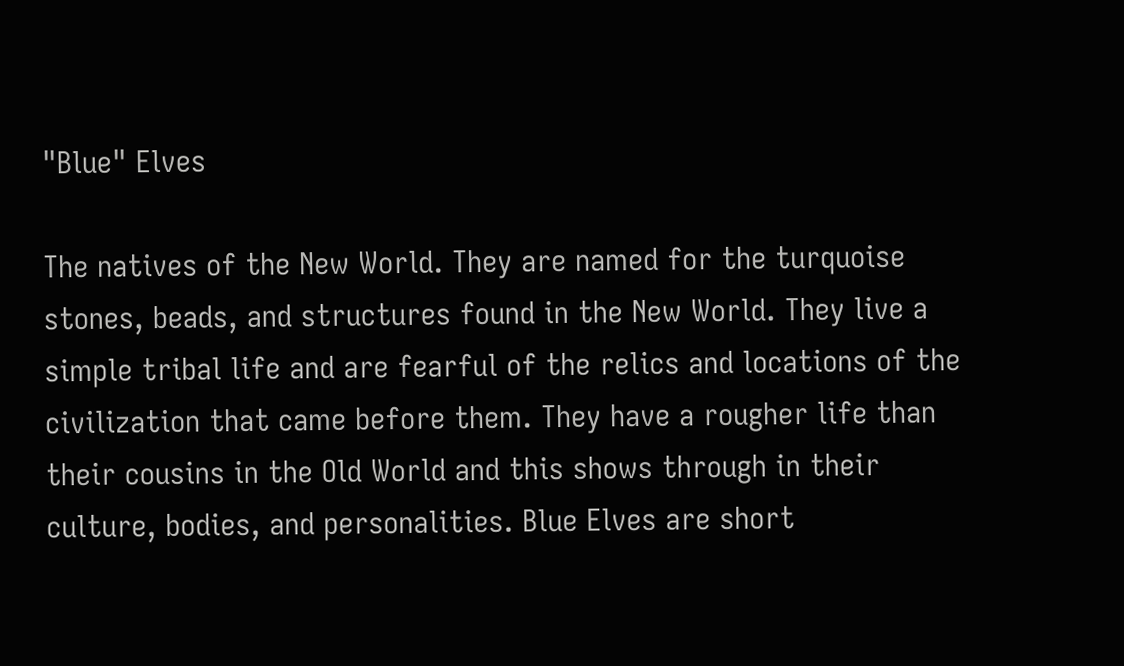"Blue" Elves

The natives of the New World. They are named for the turquoise stones, beads, and structures found in the New World. They live a simple tribal life and are fearful of the relics and locations of the civilization that came before them. They have a rougher life than their cousins in the Old World and this shows through in their culture, bodies, and personalities. Blue Elves are short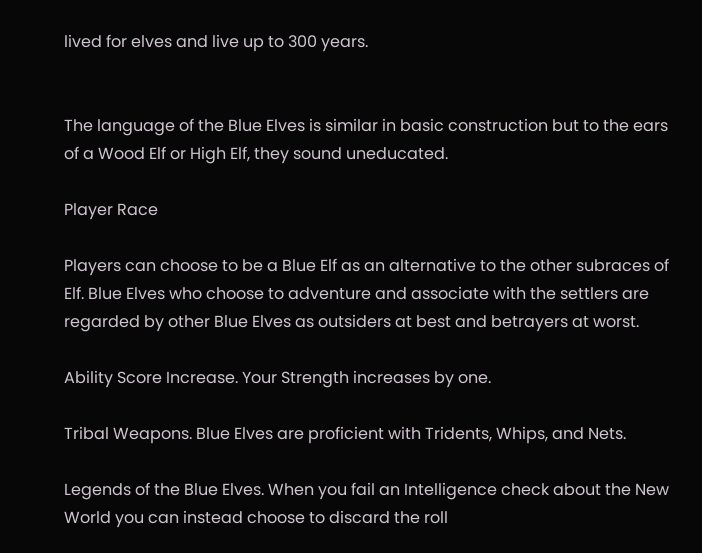lived for elves and live up to 300 years.


The language of the Blue Elves is similar in basic construction but to the ears of a Wood Elf or High Elf, they sound uneducated.

Player Race

Players can choose to be a Blue Elf as an alternative to the other subraces of Elf. Blue Elves who choose to adventure and associate with the settlers are regarded by other Blue Elves as outsiders at best and betrayers at worst.

Ability Score Increase. Your Strength increases by one.

Tribal Weapons. Blue Elves are proficient with Tridents, Whips, and Nets.

Legends of the Blue Elves. When you fail an Intelligence check about the New World you can instead choose to discard the roll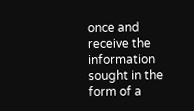once and receive the information sought in the form of a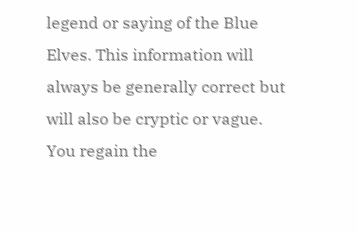legend or saying of the Blue Elves. This information will always be generally correct but will also be cryptic or vague. You regain the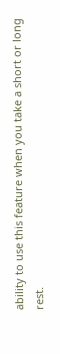ability to use this feature when you take a short or long rest.